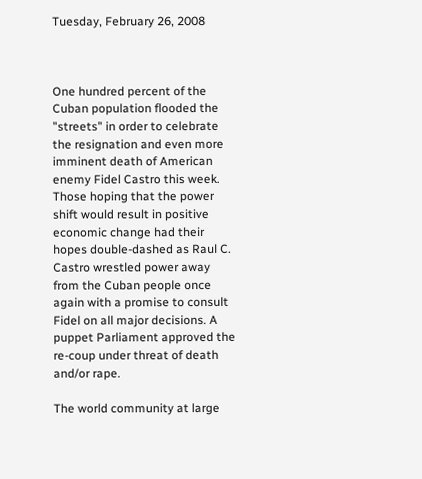Tuesday, February 26, 2008



One hundred percent of the Cuban population flooded the "streets" in order to celebrate the resignation and even more imminent death of American enemy Fidel Castro this week. Those hoping that the power shift would result in positive economic change had their hopes double-dashed as Raul C. Castro wrestled power away from the Cuban people once again with a promise to consult Fidel on all major decisions. A puppet Parliament approved the re-coup under threat of death and/or rape.

The world community at large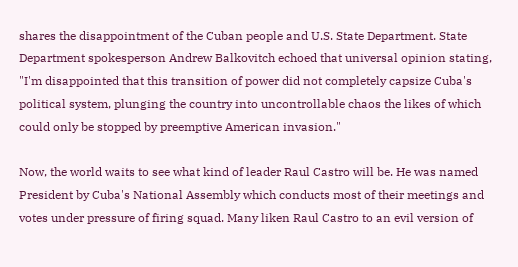shares the disappointment of the Cuban people and U.S. State Department. State Department spokesperson Andrew Balkovitch echoed that universal opinion stating, "I'm disappointed that this transition of power did not completely capsize Cuba's political system, plunging the country into uncontrollable chaos the likes of which could only be stopped by preemptive American invasion."

Now, the world waits to see what kind of leader Raul Castro will be. He was named President by Cuba's National Assembly which conducts most of their meetings and votes under pressure of firing squad. Many liken Raul Castro to an evil version of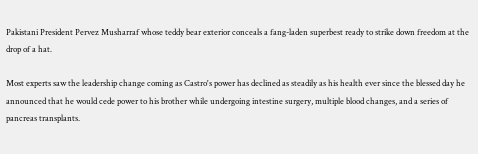Pakistani President Pervez Musharraf whose teddy bear exterior conceals a fang-laden superbest ready to strike down freedom at the drop of a hat.

Most experts saw the leadership change coming as Castro's power has declined as steadily as his health ever since the blessed day he announced that he would cede power to his brother while undergoing intestine surgery, multiple blood changes, and a series of pancreas transplants.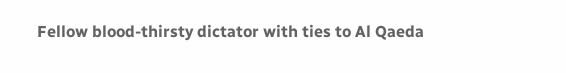Fellow blood-thirsty dictator with ties to Al Qaeda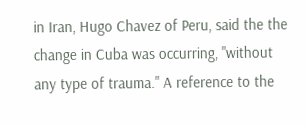in Iran, Hugo Chavez of Peru, said the the change in Cuba was occurring, "without any type of trauma." A reference to the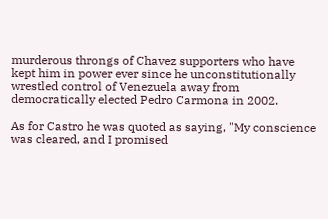murderous throngs of Chavez supporters who have kept him in power ever since he unconstitutionally wrestled control of Venezuela away from democratically elected Pedro Carmona in 2002.

As for Castro he was quoted as saying, "My conscience was cleared, and I promised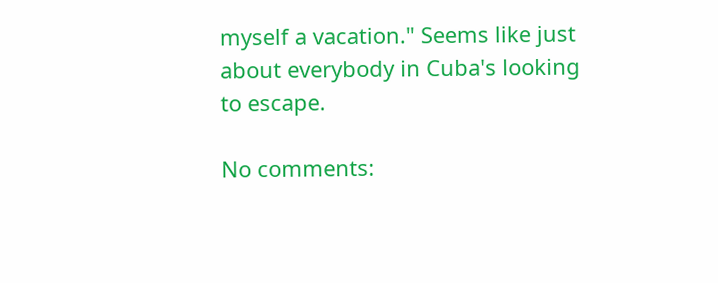myself a vacation." Seems like just about everybody in Cuba's looking to escape.

No comments: